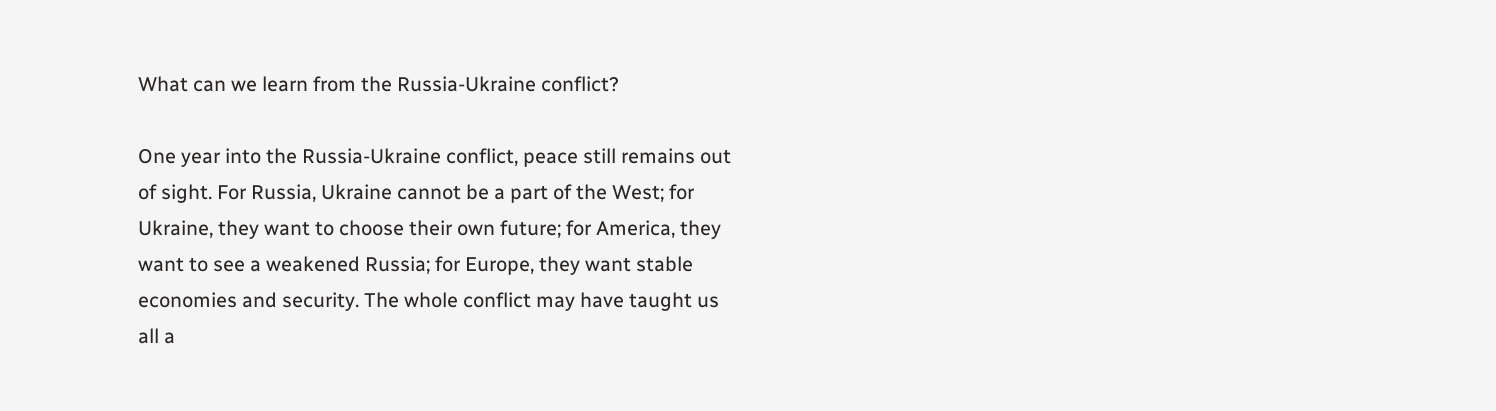What can we learn from the Russia-Ukraine conflict?

One year into the Russia-Ukraine conflict, peace still remains out of sight. For Russia, Ukraine cannot be a part of the West; for Ukraine, they want to choose their own future; for America, they want to see a weakened Russia; for Europe, they want stable economies and security. The whole conflict may have taught us all a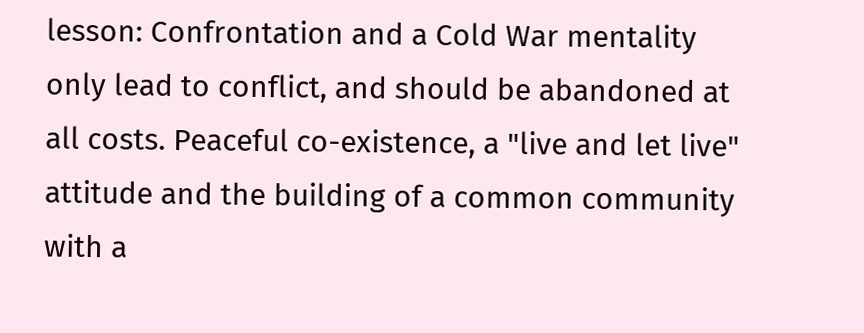lesson: Confrontation and a Cold War mentality only lead to conflict, and should be abandoned at all costs. Peaceful co-existence, a "live and let live" attitude and the building of a common community with a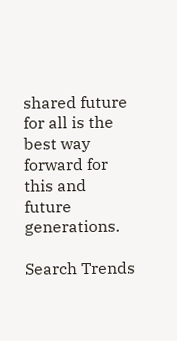shared future for all is the best way forward for this and future generations.

Search Trends